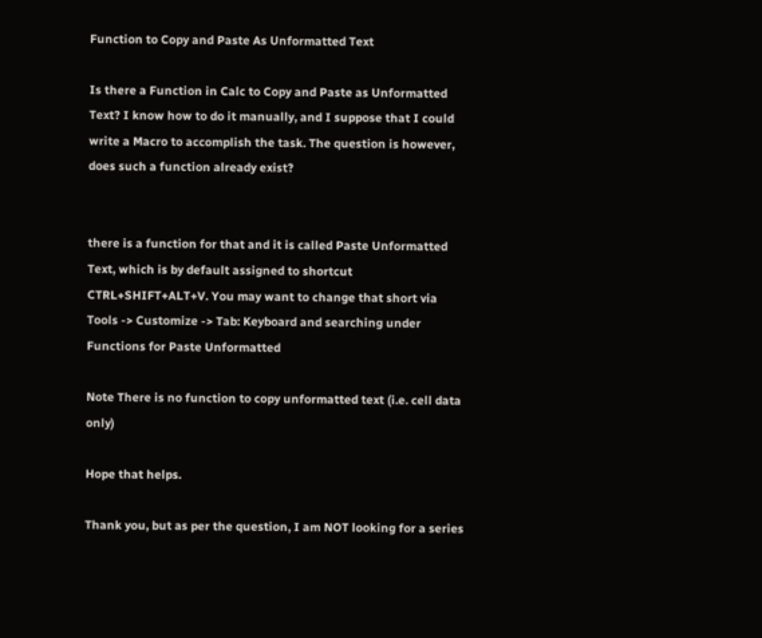Function to Copy and Paste As Unformatted Text

Is there a Function in Calc to Copy and Paste as Unformatted Text? I know how to do it manually, and I suppose that I could write a Macro to accomplish the task. The question is however, does such a function already exist?


there is a function for that and it is called Paste Unformatted Text, which is by default assigned to shortcut CTRL+SHIFT+ALT+V. You may want to change that short via Tools -> Customize -> Tab: Keyboard and searching under Functions for Paste Unformatted

Note There is no function to copy unformatted text (i.e. cell data only)

Hope that helps.

Thank you, but as per the question, I am NOT looking for a series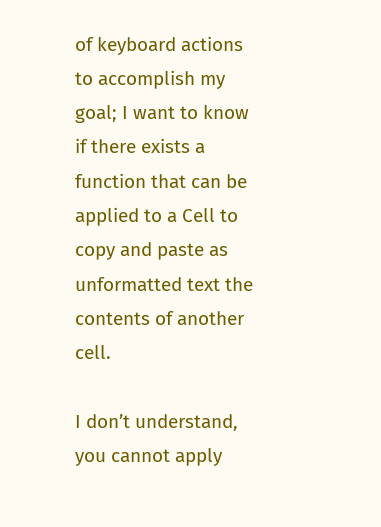of keyboard actions to accomplish my goal; I want to know if there exists a function that can be applied to a Cell to copy and paste as unformatted text the contents of another cell.

I don’t understand, you cannot apply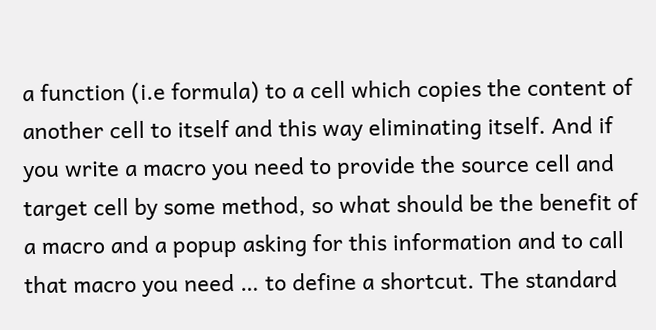a function (i.e formula) to a cell which copies the content of another cell to itself and this way eliminating itself. And if you write a macro you need to provide the source cell and target cell by some method, so what should be the benefit of a macro and a popup asking for this information and to call that macro you need … to define a shortcut. The standard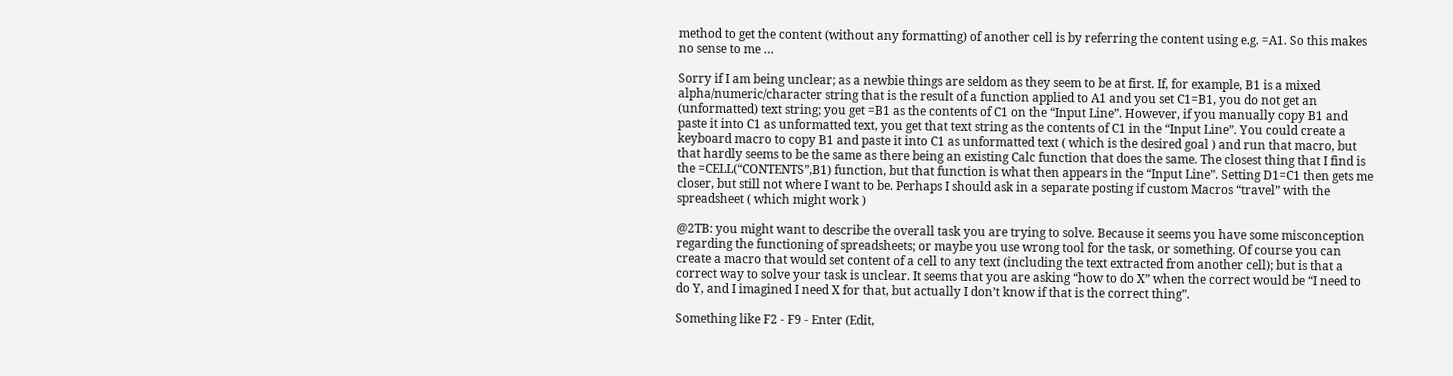method to get the content (without any formatting) of another cell is by referring the content using e.g. =A1. So this makes no sense to me …

Sorry if I am being unclear; as a newbie things are seldom as they seem to be at first. If, for example, B1 is a mixed alpha/numeric/character string that is the result of a function applied to A1 and you set C1=B1, you do not get an (unformatted) text string; you get =B1 as the contents of C1 on the “Input Line”. However, if you manually copy B1 and paste it into C1 as unformatted text, you get that text string as the contents of C1 in the “Input Line”. You could create a keyboard macro to copy B1 and paste it into C1 as unformatted text ( which is the desired goal ) and run that macro, but that hardly seems to be the same as there being an existing Calc function that does the same. The closest thing that I find is the =CELL(“CONTENTS”,B1) function, but that function is what then appears in the “Input Line”. Setting D1=C1 then gets me closer, but still not where I want to be. Perhaps I should ask in a separate posting if custom Macros “travel” with the spreadsheet ( which might work )

@2TB: you might want to describe the overall task you are trying to solve. Because it seems you have some misconception regarding the functioning of spreadsheets; or maybe you use wrong tool for the task, or something. Of course you can create a macro that would set content of a cell to any text (including the text extracted from another cell); but is that a correct way to solve your task is unclear. It seems that you are asking “how to do X” when the correct would be “I need to do Y, and I imagined I need X for that, but actually I don’t know if that is the correct thing”.

Something like F2 - F9 - Enter (Edit,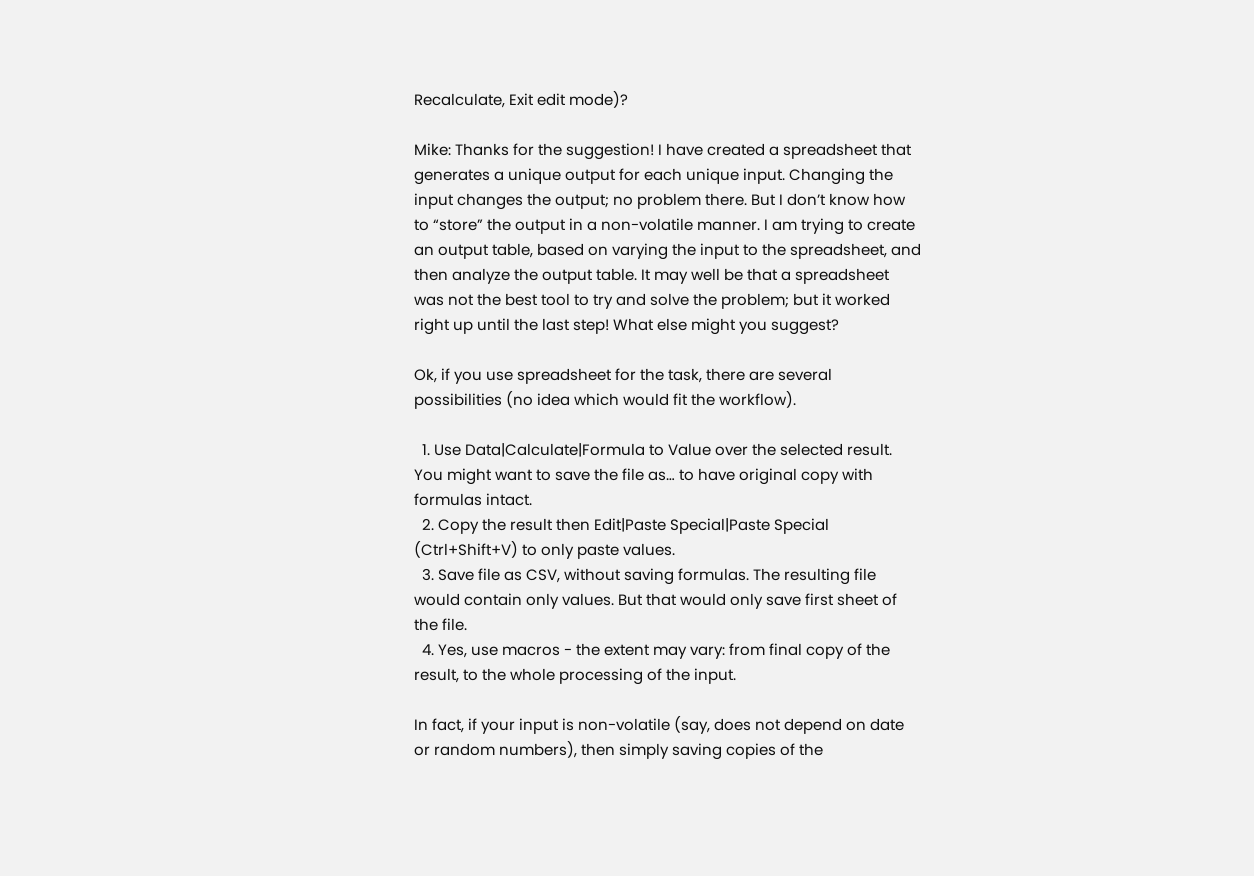Recalculate, Exit edit mode)?

Mike: Thanks for the suggestion! I have created a spreadsheet that generates a unique output for each unique input. Changing the input changes the output; no problem there. But I don’t know how to “store” the output in a non-volatile manner. I am trying to create an output table, based on varying the input to the spreadsheet, and then analyze the output table. It may well be that a spreadsheet was not the best tool to try and solve the problem; but it worked right up until the last step! What else might you suggest?

Ok, if you use spreadsheet for the task, there are several possibilities (no idea which would fit the workflow).

  1. Use Data|Calculate|Formula to Value over the selected result. You might want to save the file as… to have original copy with formulas intact.
  2. Copy the result then Edit|Paste Special|Paste Special (Ctrl+Shift+V) to only paste values.
  3. Save file as CSV, without saving formulas. The resulting file would contain only values. But that would only save first sheet of the file.
  4. Yes, use macros - the extent may vary: from final copy of the result, to the whole processing of the input.

In fact, if your input is non-volatile (say, does not depend on date or random numbers), then simply saving copies of the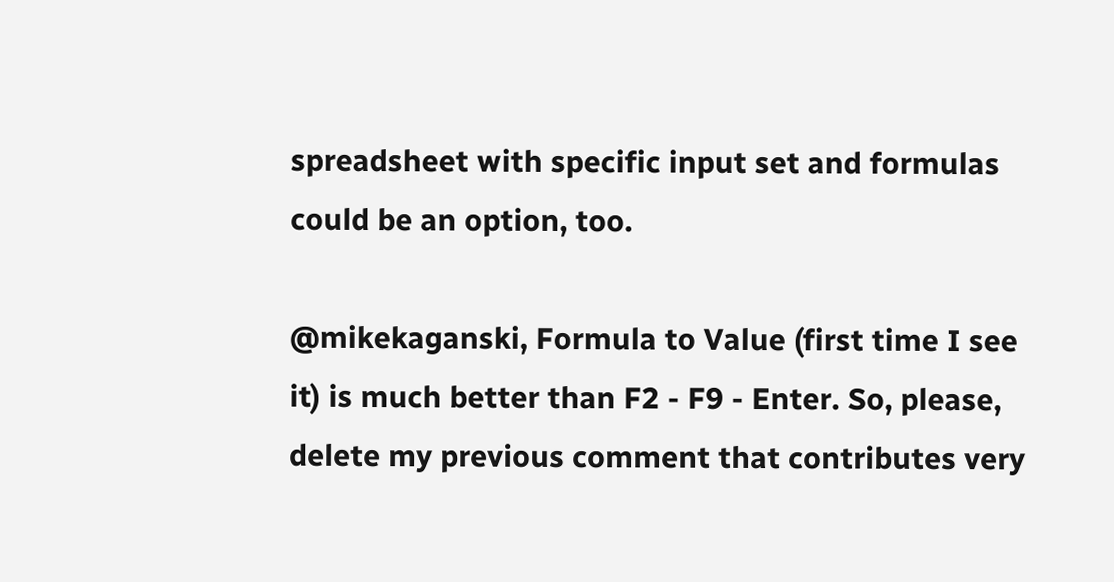spreadsheet with specific input set and formulas could be an option, too.

@mikekaganski, Formula to Value (first time I see it) is much better than F2 - F9 - Enter. So, please, delete my previous comment that contributes very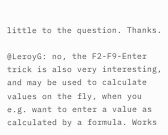little to the question. Thanks.

@LeroyG: no, the F2-F9-Enter trick is also very interesting, and may be used to calculate values on the fly, when you e.g. want to enter a value as calculated by a formula. Works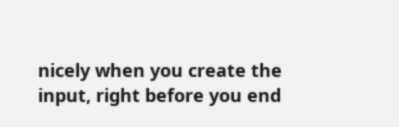nicely when you create the input, right before you end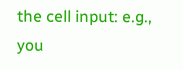the cell input: e.g., you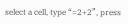select a cell, type “=2+2”, press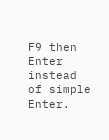F9 then Enter instead of simple Enter.